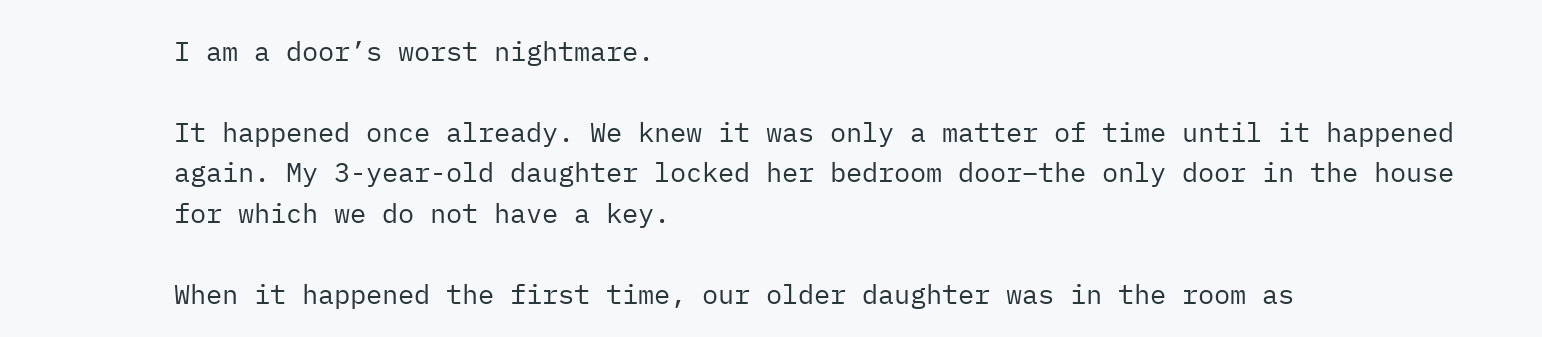I am a door’s worst nightmare.

It happened once already. We knew it was only a matter of time until it happened again. My 3-year-old daughter locked her bedroom door–the only door in the house for which we do not have a key.

When it happened the first time, our older daughter was in the room as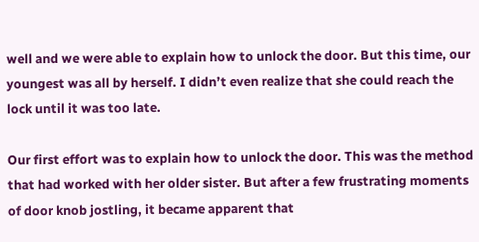well and we were able to explain how to unlock the door. But this time, our youngest was all by herself. I didn’t even realize that she could reach the lock until it was too late.

Our first effort was to explain how to unlock the door. This was the method that had worked with her older sister. But after a few frustrating moments of door knob jostling, it became apparent that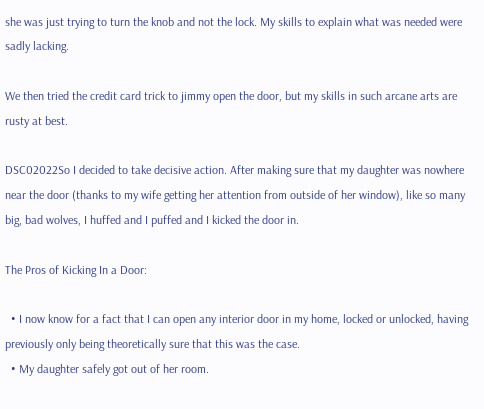she was just trying to turn the knob and not the lock. My skills to explain what was needed were sadly lacking.

We then tried the credit card trick to jimmy open the door, but my skills in such arcane arts are rusty at best.

DSC02022So I decided to take decisive action. After making sure that my daughter was nowhere near the door (thanks to my wife getting her attention from outside of her window), like so many big, bad wolves, I huffed and I puffed and I kicked the door in.

The Pros of Kicking In a Door:

  • I now know for a fact that I can open any interior door in my home, locked or unlocked, having previously only being theoretically sure that this was the case.
  • My daughter safely got out of her room.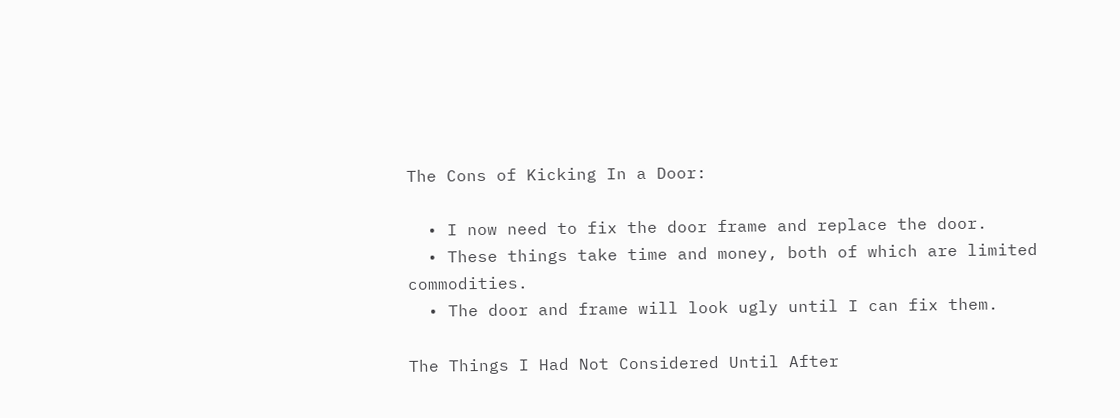The Cons of Kicking In a Door:

  • I now need to fix the door frame and replace the door.
  • These things take time and money, both of which are limited commodities.
  • The door and frame will look ugly until I can fix them.

The Things I Had Not Considered Until After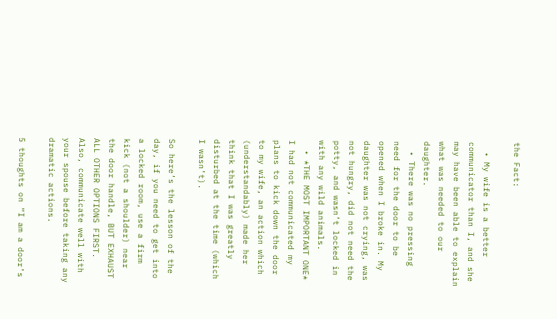the Fact:

  • My wife is a better communicator than I, and she may have been able to explain what was needed to our daughter.
  • There was no pressing need for the door to be opened when I broke in. My daughter was not crying, was not hungry, did not need the potty, and wasn’t locked in with any wild animals.
  • *THE MOST IMPORTANT ONE* I had not communicated my plans to kick down the door to my wife, an action which (understandably) made her think that I was greatly disturbed at the time (which I wasn’t).

So here’s the lesson of the day, if you need to get into a locked room, use a firm kick (not a shoulder) near the door handle, BUT EXHAUST ALL OTHER OPTIONS FIRST. Also, communicate well with your spouse before taking any dramatic actions.

5 thoughts on “I am a door’s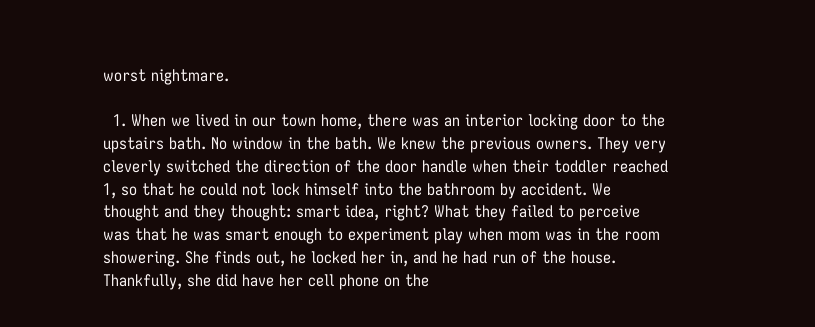worst nightmare.

  1. When we lived in our town home, there was an interior locking door to the upstairs bath. No window in the bath. We knew the previous owners. They very cleverly switched the direction of the door handle when their toddler reached 1, so that he could not lock himself into the bathroom by accident. We thought and they thought: smart idea, right? What they failed to perceive was that he was smart enough to experiment play when mom was in the room showering. She finds out, he locked her in, and he had run of the house. Thankfully, she did have her cell phone on the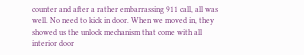counter and after a rather embarrassing 911 call, all was well. No need to kick in door. When we moved in, they showed us the unlock mechanism that come with all interior door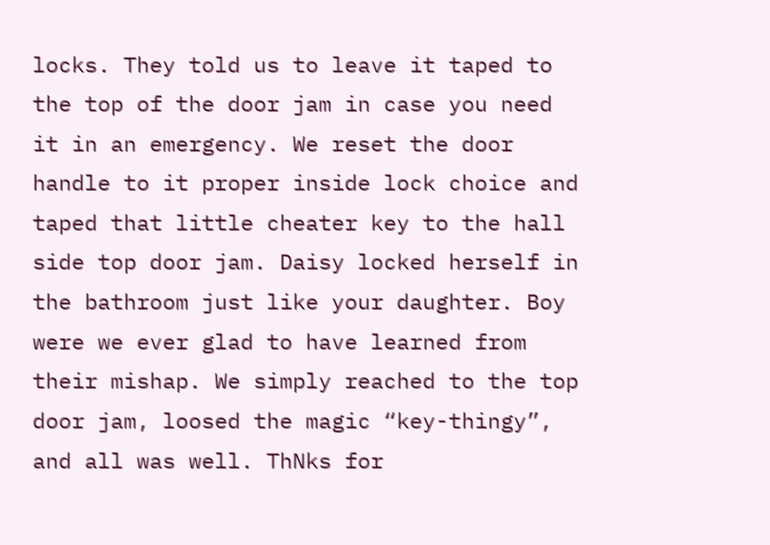locks. They told us to leave it taped to the top of the door jam in case you need it in an emergency. We reset the door handle to it proper inside lock choice and taped that little cheater key to the hall side top door jam. Daisy locked herself in the bathroom just like your daughter. Boy were we ever glad to have learned from their mishap. We simply reached to the top door jam, loosed the magic “key-thingy”, and all was well. ThNks for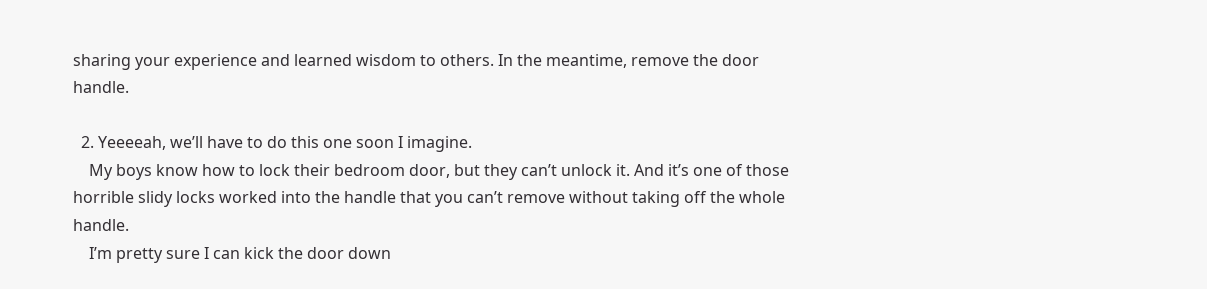sharing your experience and learned wisdom to others. In the meantime, remove the door handle.

  2. Yeeeeah, we’ll have to do this one soon I imagine.
    My boys know how to lock their bedroom door, but they can’t unlock it. And it’s one of those horrible slidy locks worked into the handle that you can’t remove without taking off the whole handle.
    I’m pretty sure I can kick the door down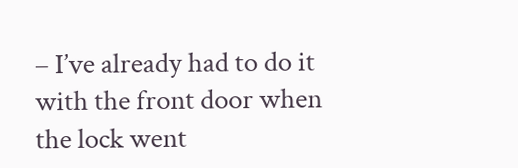– I’ve already had to do it with the front door when the lock went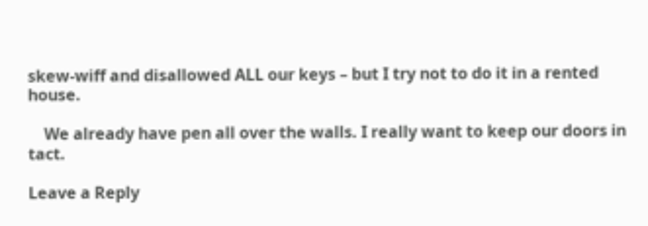skew-wiff and disallowed ALL our keys – but I try not to do it in a rented house.

    We already have pen all over the walls. I really want to keep our doors in tact.

Leave a Reply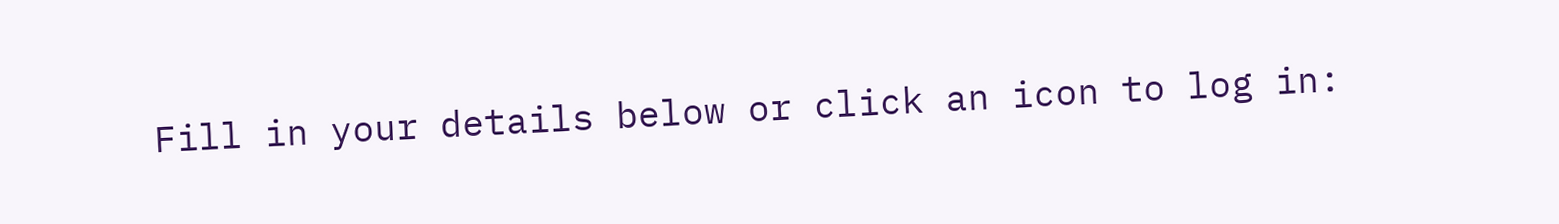Fill in your details below or click an icon to log in: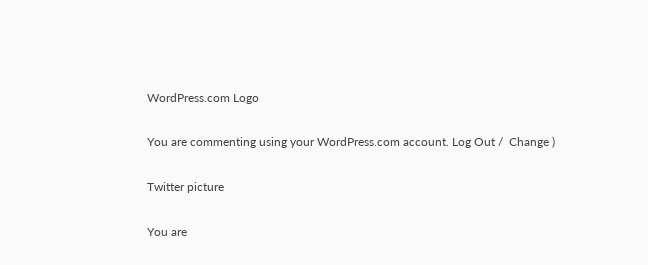WordPress.com Logo

You are commenting using your WordPress.com account. Log Out /  Change )

Twitter picture

You are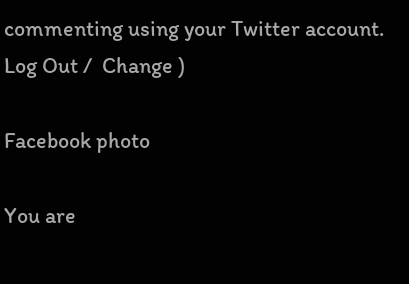commenting using your Twitter account. Log Out /  Change )

Facebook photo

You are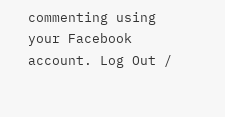commenting using your Facebook account. Log Out /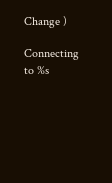Change )

Connecting to %s